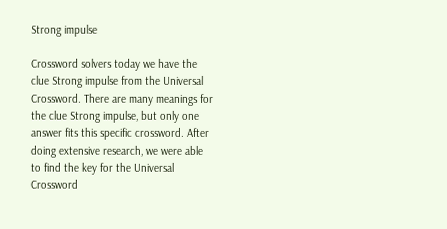Strong impulse

Crossword solvers today we have the clue Strong impulse from the Universal Crossword. There are many meanings for the clue Strong impulse, but only one answer fits this specific crossword. After doing extensive research, we were able to find the key for the Universal Crossword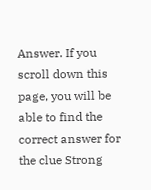Answer. If you scroll down this page, you will be able to find the correct answer for the clue Strong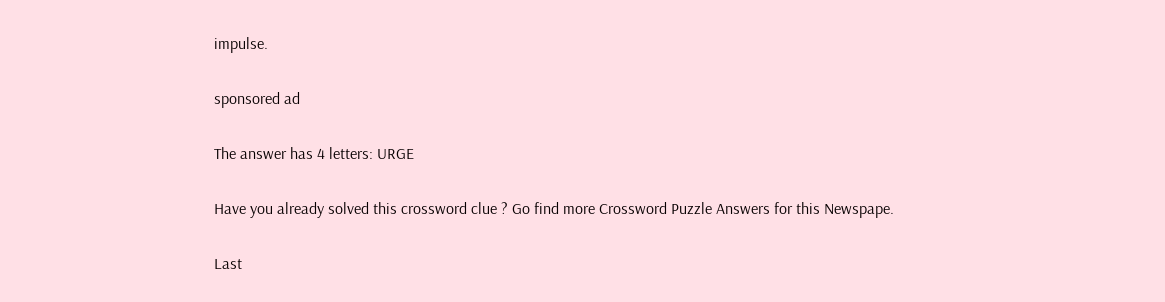impulse.

sponsored ad

The answer has 4 letters: URGE

Have you already solved this crossword clue ? Go find more Crossword Puzzle Answers for this Newspape.

Last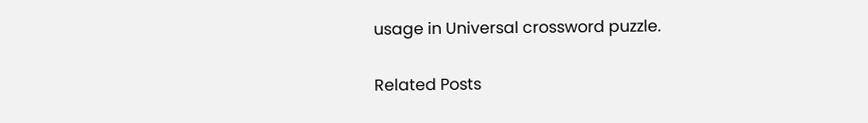usage in Universal crossword puzzle.

Related Posts